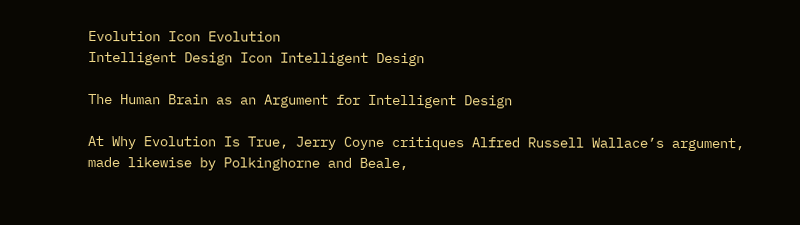Evolution Icon Evolution
Intelligent Design Icon Intelligent Design

The Human Brain as an Argument for Intelligent Design

At Why Evolution Is True, Jerry Coyne critiques Alfred Russell Wallace’s argument, made likewise by Polkinghorne and Beale,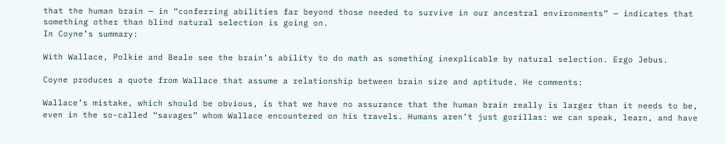that the human brain — in “conferring abilities far beyond those needed to survive in our ancestral environments” — indicates that something other than blind natural selection is going on.
In Coyne’s summary:

With Wallace, Polkie and Beale see the brain’s ability to do math as something inexplicable by natural selection. Ergo Jebus.

Coyne produces a quote from Wallace that assume a relationship between brain size and aptitude. He comments:

Wallace’s mistake, which should be obvious, is that we have no assurance that the human brain really is larger than it needs to be, even in the so-called “savages” whom Wallace encountered on his travels. Humans aren’t just gorillas: we can speak, learn, and have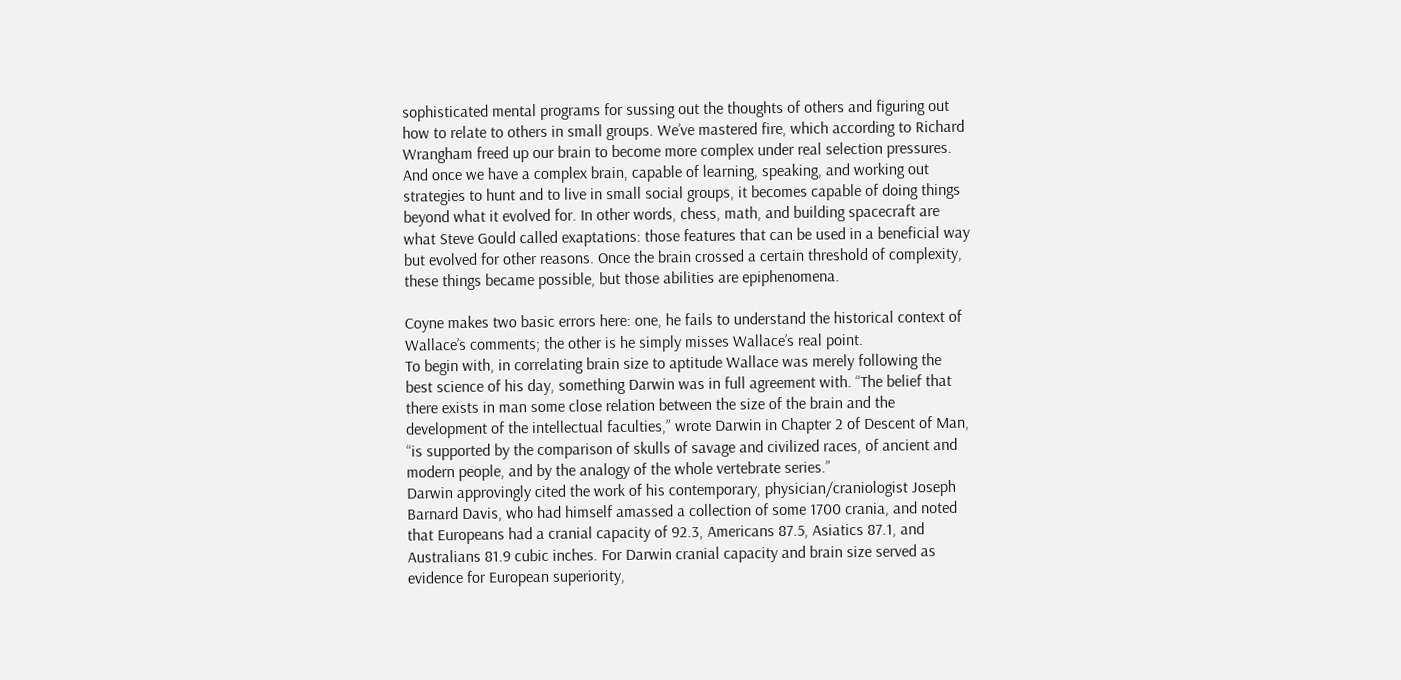sophisticated mental programs for sussing out the thoughts of others and figuring out how to relate to others in small groups. We’ve mastered fire, which according to Richard Wrangham freed up our brain to become more complex under real selection pressures.
And once we have a complex brain, capable of learning, speaking, and working out strategies to hunt and to live in small social groups, it becomes capable of doing things beyond what it evolved for. In other words, chess, math, and building spacecraft are what Steve Gould called exaptations: those features that can be used in a beneficial way but evolved for other reasons. Once the brain crossed a certain threshold of complexity, these things became possible, but those abilities are epiphenomena.

Coyne makes two basic errors here: one, he fails to understand the historical context of Wallace’s comments; the other is he simply misses Wallace’s real point.
To begin with, in correlating brain size to aptitude Wallace was merely following the best science of his day, something Darwin was in full agreement with. “The belief that there exists in man some close relation between the size of the brain and the development of the intellectual faculties,” wrote Darwin in Chapter 2 of Descent of Man, “is supported by the comparison of skulls of savage and civilized races, of ancient and modern people, and by the analogy of the whole vertebrate series.”
Darwin approvingly cited the work of his contemporary, physician/craniologist Joseph Barnard Davis, who had himself amassed a collection of some 1700 crania, and noted that Europeans had a cranial capacity of 92.3, Americans 87.5, Asiatics 87.1, and Australians 81.9 cubic inches. For Darwin cranial capacity and brain size served as evidence for European superiority,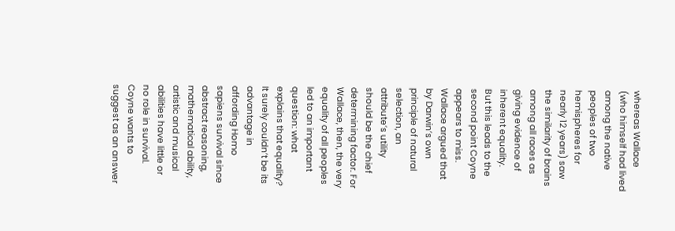whereas Wallace (who himself had lived among the native peoples of two hemispheres for nearly 12 years) saw the similarity of brains among all races as giving evidence of inherent equality.
But this leads to the second point Coyne appears to miss. Wallace argued that by Darwin’s own principle of natural selection, an attribute’s utility should be the chief determining factor. For Wallace, then, the very equality of all peoples led to an important question: what explains that equality? It surely couldn’t be its advantage in affording Homo sapiens survival since abstract reasoning, mathematical ability, artistic and musical abilities have little or no role in survival.
Coyne wants to suggest as an answer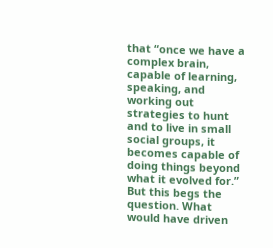that “once we have a complex brain, capable of learning, speaking, and working out strategies to hunt and to live in small social groups, it becomes capable of doing things beyond what it evolved for.” But this begs the question. What would have driven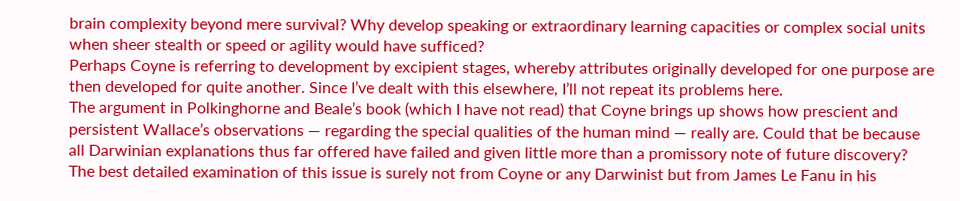brain complexity beyond mere survival? Why develop speaking or extraordinary learning capacities or complex social units when sheer stealth or speed or agility would have sufficed?
Perhaps Coyne is referring to development by excipient stages, whereby attributes originally developed for one purpose are then developed for quite another. Since I’ve dealt with this elsewhere, I’ll not repeat its problems here.
The argument in Polkinghorne and Beale’s book (which I have not read) that Coyne brings up shows how prescient and persistent Wallace’s observations — regarding the special qualities of the human mind — really are. Could that be because all Darwinian explanations thus far offered have failed and given little more than a promissory note of future discovery?
The best detailed examination of this issue is surely not from Coyne or any Darwinist but from James Le Fanu in his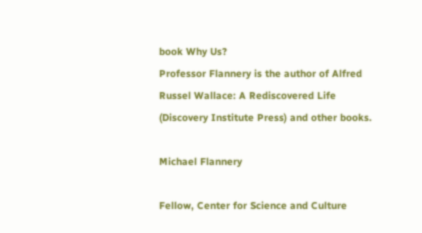book Why Us?
Professor Flannery is the author of Alfred Russel Wallace: A Rediscovered Life (Discovery Institute Press) and other books.

Michael Flannery

Fellow, Center for Science and Culture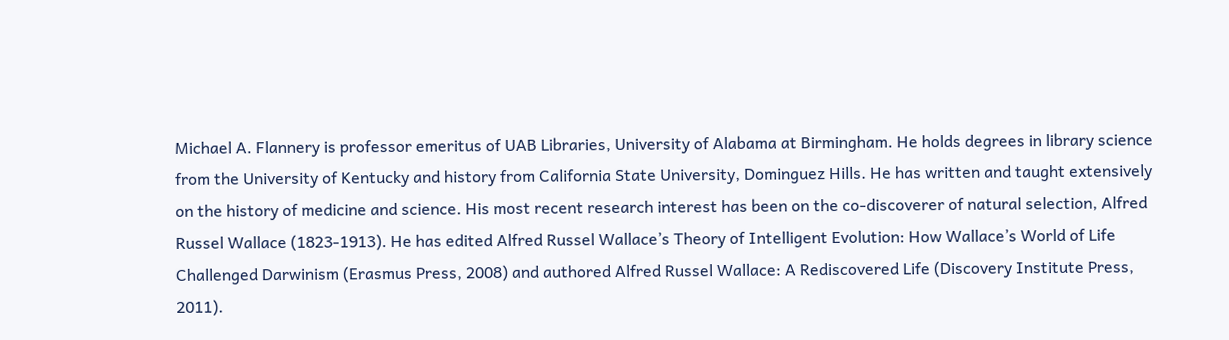Michael A. Flannery is professor emeritus of UAB Libraries, University of Alabama at Birmingham. He holds degrees in library science from the University of Kentucky and history from California State University, Dominguez Hills. He has written and taught extensively on the history of medicine and science. His most recent research interest has been on the co-discoverer of natural selection, Alfred Russel Wallace (1823-1913). He has edited Alfred Russel Wallace’s Theory of Intelligent Evolution: How Wallace’s World of Life Challenged Darwinism (Erasmus Press, 2008) and authored Alfred Russel Wallace: A Rediscovered Life (Discovery Institute Press, 2011).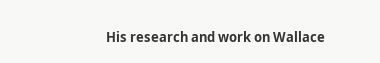His research and work on Wallace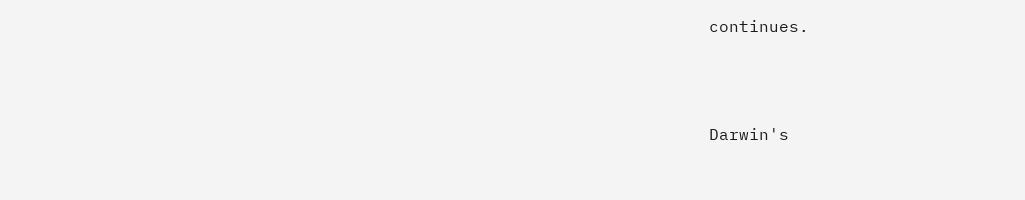continues.



Darwin's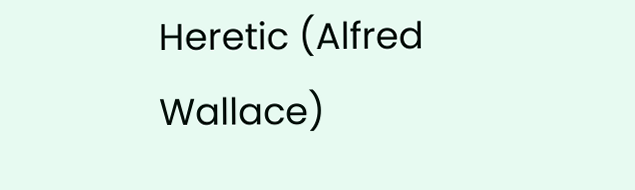Heretic (Alfred Wallace)